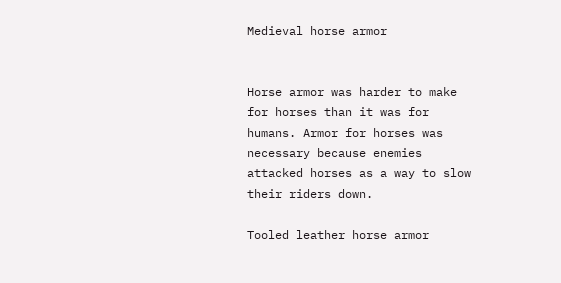Medieval horse armor


Horse armor was harder to make for horses than it was for humans. Armor for horses was necessary because enemies attacked horses as a way to slow their riders down.

Tooled leather horse armor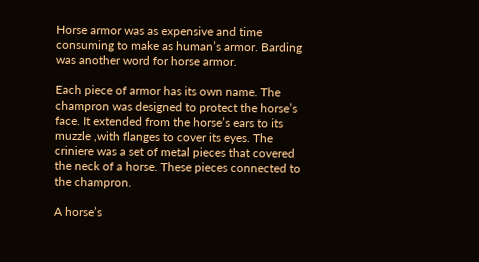Horse armor was as expensive and time consuming to make as human’s armor. Barding was another word for horse armor.

Each piece of armor has its own name. The champron was designed to protect the horse’s face. It extended from the horse’s ears to its muzzle ,with flanges to cover its eyes. The criniere was a set of metal pieces that covered the neck of a horse. These pieces connected to the champron.

A horse’s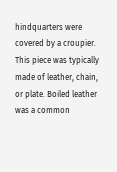hindquarters were covered by a croupier. This piece was typically made of leather, chain, or plate. Boiled leather was a common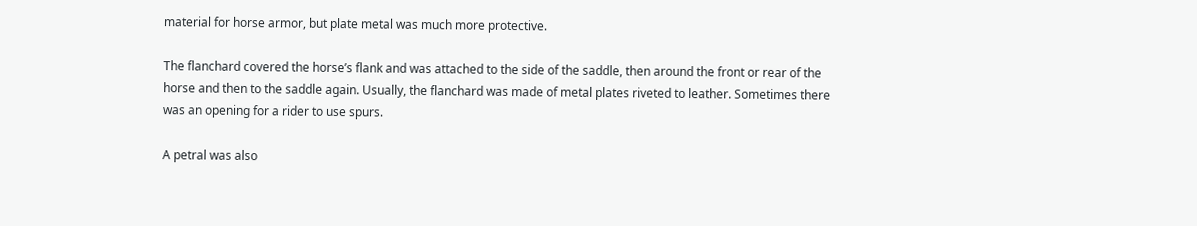material for horse armor, but plate metal was much more protective.

The flanchard covered the horse’s flank and was attached to the side of the saddle, then around the front or rear of the horse and then to the saddle again. Usually, the flanchard was made of metal plates riveted to leather. Sometimes there was an opening for a rider to use spurs.

A petral was also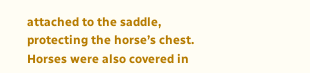attached to the saddle, protecting the horse’s chest. Horses were also covered in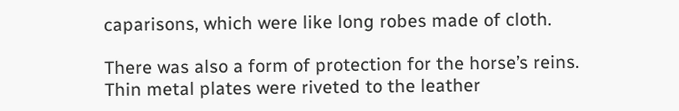caparisons, which were like long robes made of cloth.

There was also a form of protection for the horse’s reins. Thin metal plates were riveted to the leather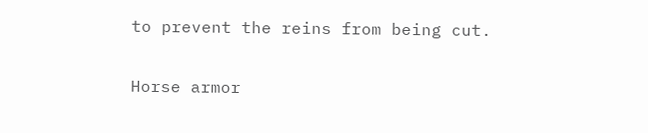to prevent the reins from being cut.

Horse armor